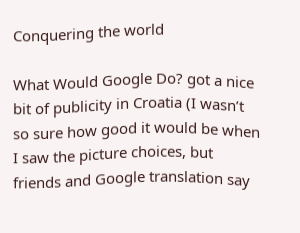Conquering the world

What Would Google Do? got a nice bit of publicity in Croatia (I wasn’t so sure how good it would be when I saw the picture choices, but friends and Google translation say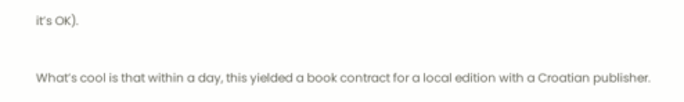it’s OK).

What’s cool is that within a day, this yielded a book contract for a local edition with a Croatian publisher.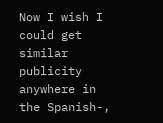Now I wish I could get similar publicity anywhere in the Spanish-,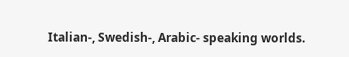Italian-, Swedish-, Arabic- speaking worlds.